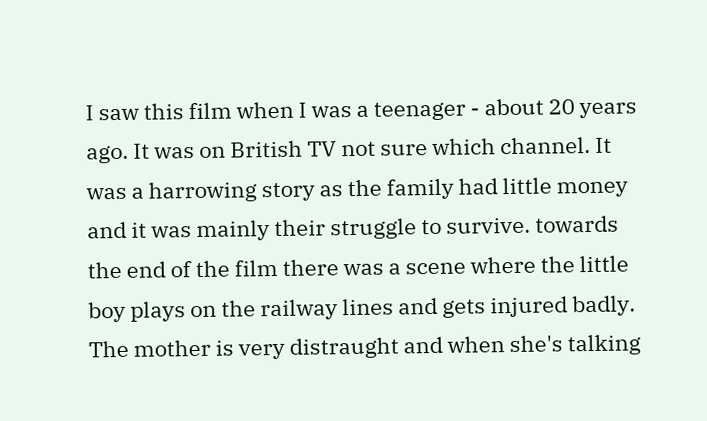I saw this film when I was a teenager - about 20 years ago. It was on British TV not sure which channel. It was a harrowing story as the family had little money and it was mainly their struggle to survive. towards the end of the film there was a scene where the little boy plays on the railway lines and gets injured badly. The mother is very distraught and when she's talking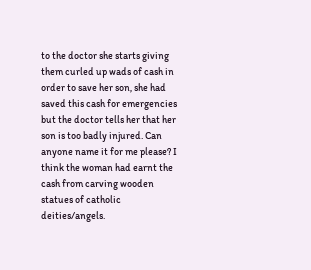to the doctor she starts giving them curled up wads of cash in order to save her son, she had saved this cash for emergencies but the doctor tells her that her son is too badly injured. Can anyone name it for me please? I think the woman had earnt the cash from carving wooden statues of catholic deities/angels.